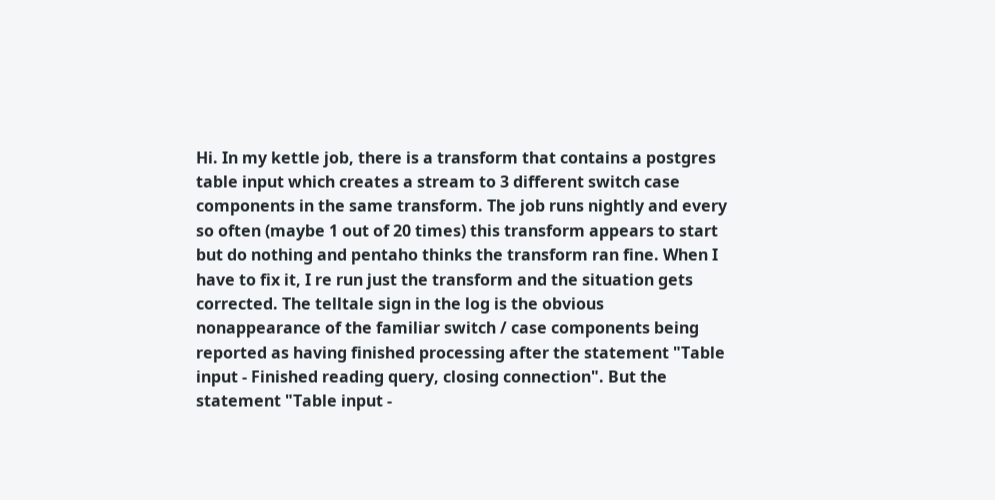Hi. In my kettle job, there is a transform that contains a postgres table input which creates a stream to 3 different switch case components in the same transform. The job runs nightly and every so often (maybe 1 out of 20 times) this transform appears to start but do nothing and pentaho thinks the transform ran fine. When I have to fix it, I re run just the transform and the situation gets corrected. The telltale sign in the log is the obvious nonappearance of the familiar switch / case components being reported as having finished processing after the statement "Table input - Finished reading query, closing connection". But the statement "Table input -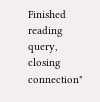Finished reading query, closing connection"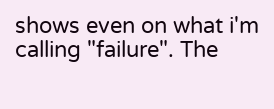shows even on what i'm calling "failure". The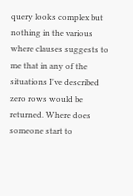query looks complex but nothing in the various where clauses suggests to me that in any of the situations I've described zero rows would be returned. Where does someone start to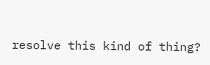resolve this kind of thing?